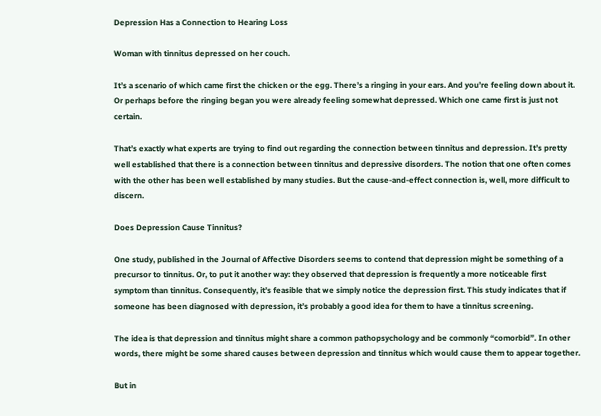Depression Has a Connection to Hearing Loss

Woman with tinnitus depressed on her couch.

It’s a scenario of which came first the chicken or the egg. There’s a ringing in your ears. And you’re feeling down about it. Or perhaps before the ringing began you were already feeling somewhat depressed. Which one came first is just not certain.

That’s exactly what experts are trying to find out regarding the connection between tinnitus and depression. It’s pretty well established that there is a connection between tinnitus and depressive disorders. The notion that one often comes with the other has been well established by many studies. But the cause-and-effect connection is, well, more difficult to discern.

Does Depression Cause Tinnitus?

One study, published in the Journal of Affective Disorders seems to contend that depression might be something of a precursor to tinnitus. Or, to put it another way: they observed that depression is frequently a more noticeable first symptom than tinnitus. Consequently, it’s feasible that we simply notice the depression first. This study indicates that if someone has been diagnosed with depression, it’s probably a good idea for them to have a tinnitus screening.

The idea is that depression and tinnitus might share a common pathopsychology and be commonly “comorbid”. In other words, there might be some shared causes between depression and tinnitus which would cause them to appear together.

But in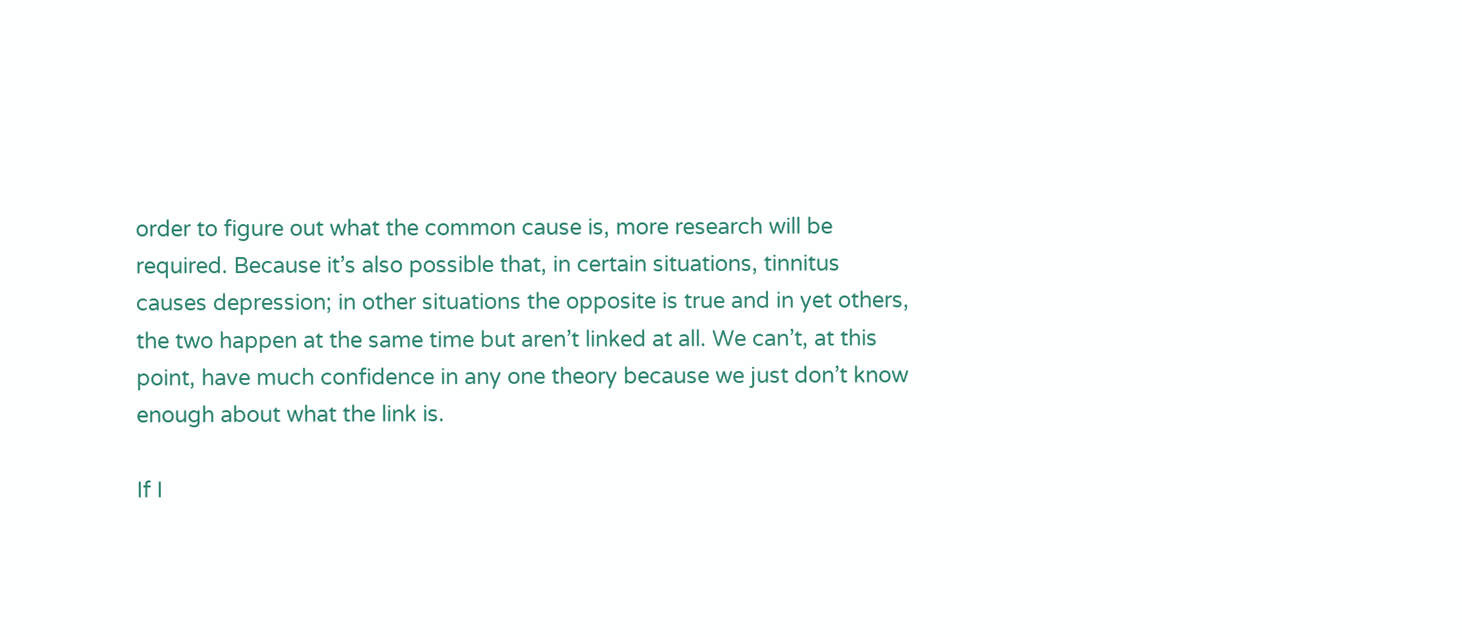order to figure out what the common cause is, more research will be required. Because it’s also possible that, in certain situations, tinnitus causes depression; in other situations the opposite is true and in yet others, the two happen at the same time but aren’t linked at all. We can’t, at this point, have much confidence in any one theory because we just don’t know enough about what the link is.

If I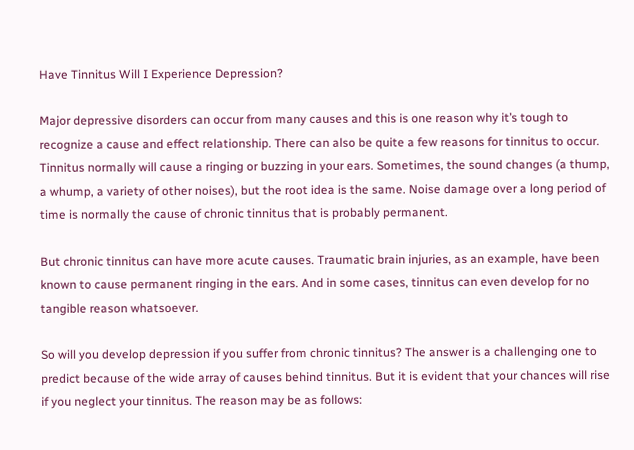Have Tinnitus Will I Experience Depression?

Major depressive disorders can occur from many causes and this is one reason why it’s tough to recognize a cause and effect relationship. There can also be quite a few reasons for tinnitus to occur. Tinnitus normally will cause a ringing or buzzing in your ears. Sometimes, the sound changes (a thump, a whump, a variety of other noises), but the root idea is the same. Noise damage over a long period of time is normally the cause of chronic tinnitus that is probably permanent.

But chronic tinnitus can have more acute causes. Traumatic brain injuries, as an example, have been known to cause permanent ringing in the ears. And in some cases, tinnitus can even develop for no tangible reason whatsoever.

So will you develop depression if you suffer from chronic tinnitus? The answer is a challenging one to predict because of the wide array of causes behind tinnitus. But it is evident that your chances will rise if you neglect your tinnitus. The reason may be as follows: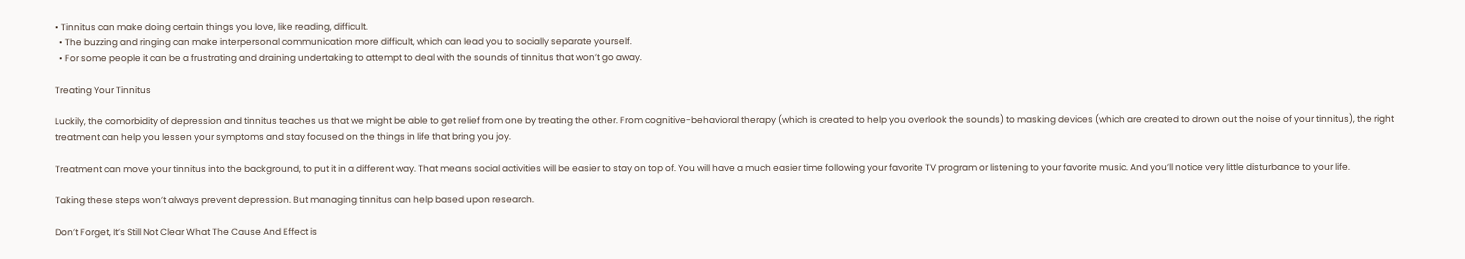• Tinnitus can make doing certain things you love, like reading, difficult.
  • The buzzing and ringing can make interpersonal communication more difficult, which can lead you to socially separate yourself.
  • For some people it can be a frustrating and draining undertaking to attempt to deal with the sounds of tinnitus that won’t go away.

Treating Your Tinnitus

Luckily, the comorbidity of depression and tinnitus teaches us that we might be able to get relief from one by treating the other. From cognitive-behavioral therapy (which is created to help you overlook the sounds) to masking devices (which are created to drown out the noise of your tinnitus), the right treatment can help you lessen your symptoms and stay focused on the things in life that bring you joy.

Treatment can move your tinnitus into the background, to put it in a different way. That means social activities will be easier to stay on top of. You will have a much easier time following your favorite TV program or listening to your favorite music. And you’ll notice very little disturbance to your life.

Taking these steps won’t always prevent depression. But managing tinnitus can help based upon research.

Don’t Forget, It’s Still Not Clear What The Cause And Effect is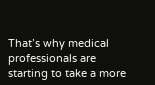That’s why medical professionals are starting to take a more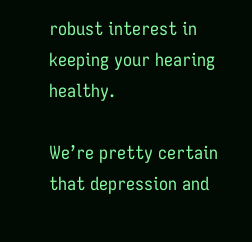robust interest in keeping your hearing healthy.

We’re pretty certain that depression and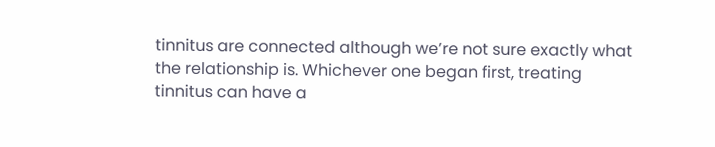tinnitus are connected although we’re not sure exactly what the relationship is. Whichever one began first, treating tinnitus can have a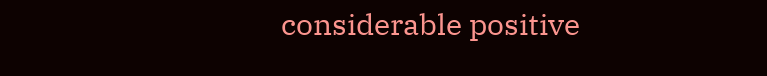considerable positive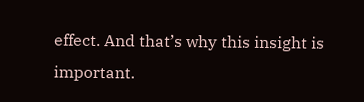effect. And that’s why this insight is important.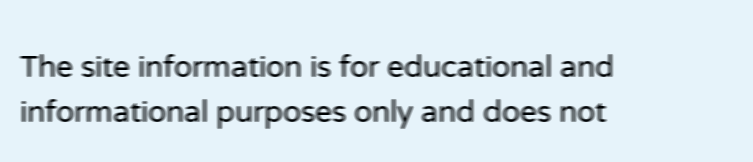The site information is for educational and informational purposes only and does not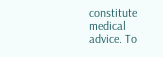constitute medical advice. To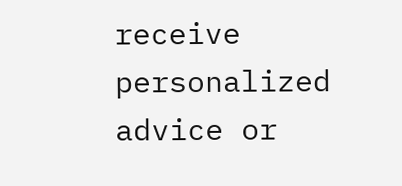receive personalized advice or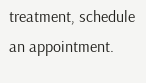treatment, schedule an appointment.